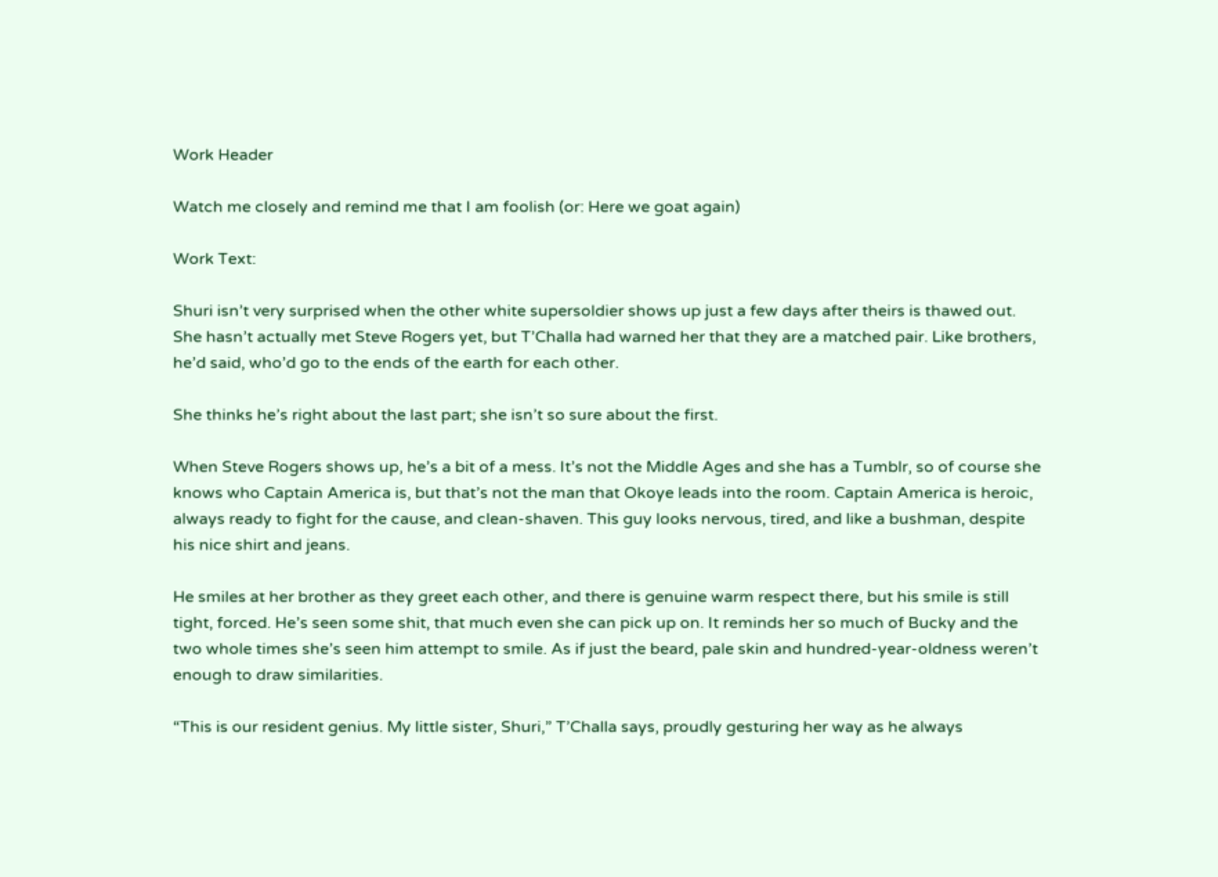Work Header

Watch me closely and remind me that I am foolish (or: Here we goat again)

Work Text:

Shuri isn’t very surprised when the other white supersoldier shows up just a few days after theirs is thawed out. She hasn’t actually met Steve Rogers yet, but T’Challa had warned her that they are a matched pair. Like brothers, he’d said, who’d go to the ends of the earth for each other.

She thinks he’s right about the last part; she isn’t so sure about the first.

When Steve Rogers shows up, he’s a bit of a mess. It’s not the Middle Ages and she has a Tumblr, so of course she knows who Captain America is, but that’s not the man that Okoye leads into the room. Captain America is heroic, always ready to fight for the cause, and clean-shaven. This guy looks nervous, tired, and like a bushman, despite his nice shirt and jeans.

He smiles at her brother as they greet each other, and there is genuine warm respect there, but his smile is still tight, forced. He’s seen some shit, that much even she can pick up on. It reminds her so much of Bucky and the two whole times she’s seen him attempt to smile. As if just the beard, pale skin and hundred-year-oldness weren’t enough to draw similarities.

“This is our resident genius. My little sister, Shuri,” T’Challa says, proudly gesturing her way as he always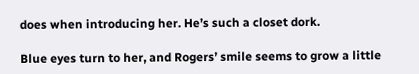does when introducing her. He’s such a closet dork.

Blue eyes turn to her, and Rogers’ smile seems to grow a little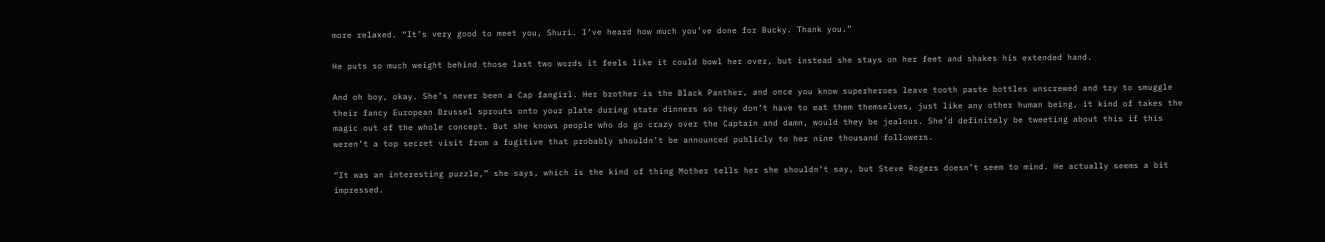more relaxed. “It’s very good to meet you, Shuri. I’ve heard how much you’ve done for Bucky. Thank you.”

He puts so much weight behind those last two words it feels like it could bowl her over, but instead she stays on her feet and shakes his extended hand.

And oh boy, okay. She’s never been a Cap fangirl. Her brother is the Black Panther, and once you know superheroes leave tooth paste bottles unscrewed and try to smuggle their fancy European Brussel sprouts onto your plate during state dinners so they don’t have to eat them themselves, just like any other human being, it kind of takes the magic out of the whole concept. But she knows people who do go crazy over the Captain and damn, would they be jealous. She’d definitely be tweeting about this if this weren’t a top secret visit from a fugitive that probably shouldn’t be announced publicly to her nine thousand followers.

“It was an interesting puzzle,” she says, which is the kind of thing Mother tells her she shouldn’t say, but Steve Rogers doesn’t seem to mind. He actually seems a bit impressed.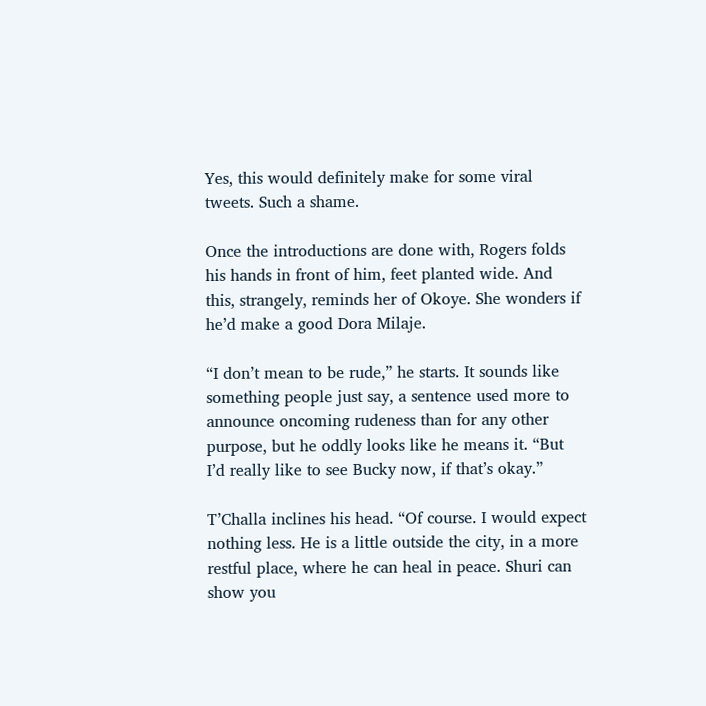Yes, this would definitely make for some viral tweets. Such a shame.

Once the introductions are done with, Rogers folds his hands in front of him, feet planted wide. And this, strangely, reminds her of Okoye. She wonders if he’d make a good Dora Milaje.

“I don’t mean to be rude,” he starts. It sounds like something people just say, a sentence used more to announce oncoming rudeness than for any other purpose, but he oddly looks like he means it. “But I’d really like to see Bucky now, if that’s okay.”

T’Challa inclines his head. “Of course. I would expect nothing less. He is a little outside the city, in a more restful place, where he can heal in peace. Shuri can show you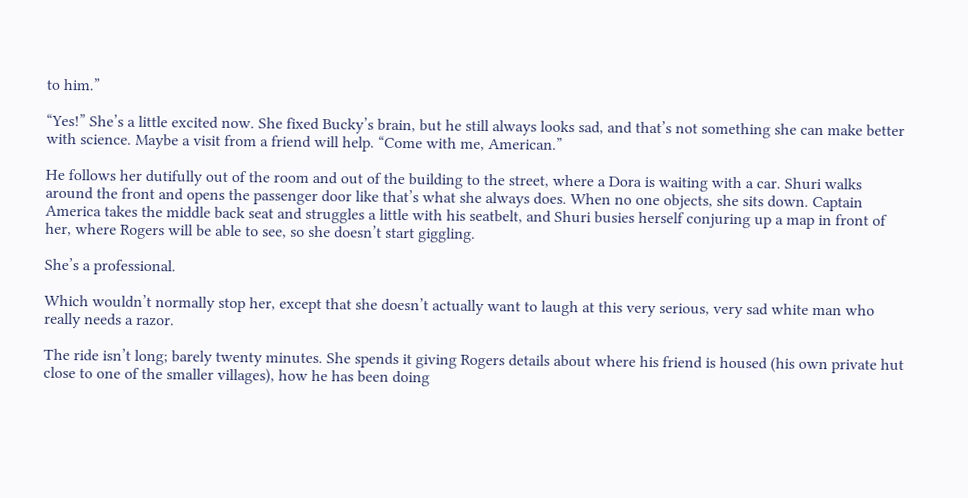to him.”

“Yes!” She’s a little excited now. She fixed Bucky’s brain, but he still always looks sad, and that’s not something she can make better with science. Maybe a visit from a friend will help. “Come with me, American.”

He follows her dutifully out of the room and out of the building to the street, where a Dora is waiting with a car. Shuri walks around the front and opens the passenger door like that’s what she always does. When no one objects, she sits down. Captain America takes the middle back seat and struggles a little with his seatbelt, and Shuri busies herself conjuring up a map in front of her, where Rogers will be able to see, so she doesn’t start giggling.

She’s a professional.

Which wouldn’t normally stop her, except that she doesn’t actually want to laugh at this very serious, very sad white man who really needs a razor.

The ride isn’t long; barely twenty minutes. She spends it giving Rogers details about where his friend is housed (his own private hut close to one of the smaller villages), how he has been doing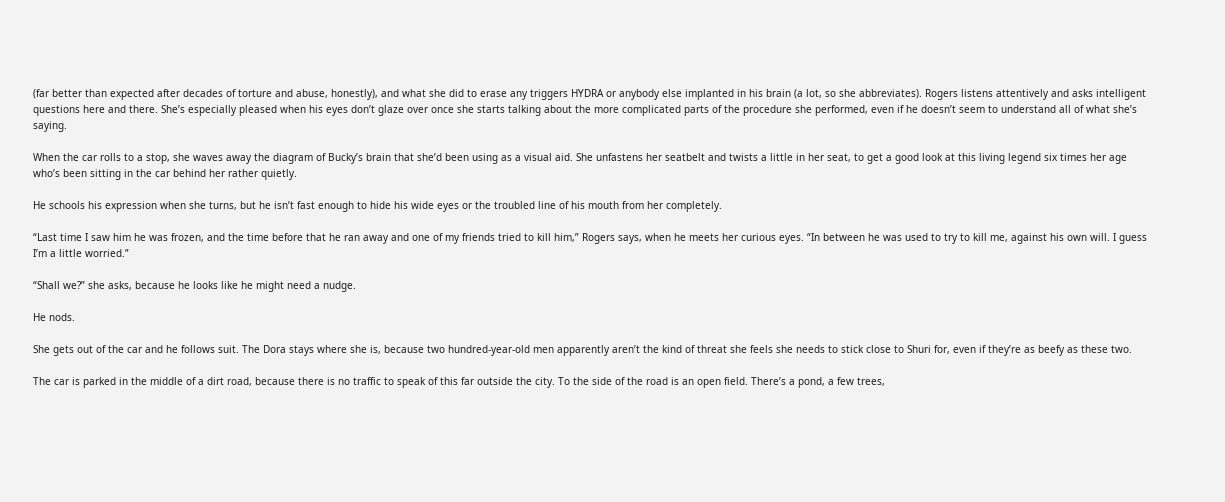(far better than expected after decades of torture and abuse, honestly), and what she did to erase any triggers HYDRA or anybody else implanted in his brain (a lot, so she abbreviates). Rogers listens attentively and asks intelligent questions here and there. She’s especially pleased when his eyes don’t glaze over once she starts talking about the more complicated parts of the procedure she performed, even if he doesn’t seem to understand all of what she’s saying.

When the car rolls to a stop, she waves away the diagram of Bucky’s brain that she’d been using as a visual aid. She unfastens her seatbelt and twists a little in her seat, to get a good look at this living legend six times her age who’s been sitting in the car behind her rather quietly.

He schools his expression when she turns, but he isn’t fast enough to hide his wide eyes or the troubled line of his mouth from her completely.

“Last time I saw him he was frozen, and the time before that he ran away and one of my friends tried to kill him,” Rogers says, when he meets her curious eyes. “In between he was used to try to kill me, against his own will. I guess I’m a little worried.”

“Shall we?” she asks, because he looks like he might need a nudge.

He nods.

She gets out of the car and he follows suit. The Dora stays where she is, because two hundred-year-old men apparently aren’t the kind of threat she feels she needs to stick close to Shuri for, even if they’re as beefy as these two.

The car is parked in the middle of a dirt road, because there is no traffic to speak of this far outside the city. To the side of the road is an open field. There’s a pond, a few trees,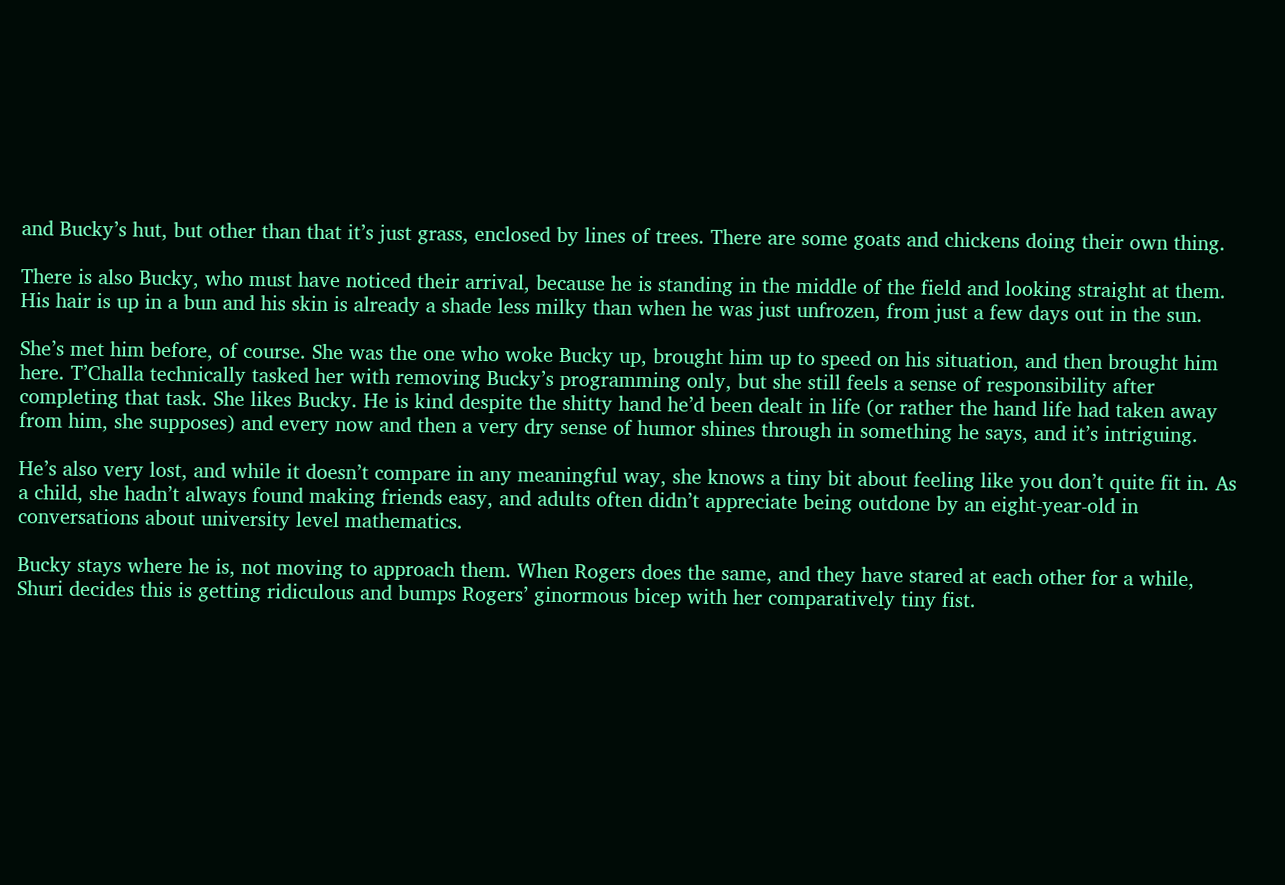and Bucky’s hut, but other than that it’s just grass, enclosed by lines of trees. There are some goats and chickens doing their own thing.

There is also Bucky, who must have noticed their arrival, because he is standing in the middle of the field and looking straight at them. His hair is up in a bun and his skin is already a shade less milky than when he was just unfrozen, from just a few days out in the sun.

She’s met him before, of course. She was the one who woke Bucky up, brought him up to speed on his situation, and then brought him here. T’Challa technically tasked her with removing Bucky’s programming only, but she still feels a sense of responsibility after completing that task. She likes Bucky. He is kind despite the shitty hand he’d been dealt in life (or rather the hand life had taken away from him, she supposes) and every now and then a very dry sense of humor shines through in something he says, and it’s intriguing.

He’s also very lost, and while it doesn’t compare in any meaningful way, she knows a tiny bit about feeling like you don’t quite fit in. As a child, she hadn’t always found making friends easy, and adults often didn’t appreciate being outdone by an eight-year-old in conversations about university level mathematics.

Bucky stays where he is, not moving to approach them. When Rogers does the same, and they have stared at each other for a while, Shuri decides this is getting ridiculous and bumps Rogers’ ginormous bicep with her comparatively tiny fist.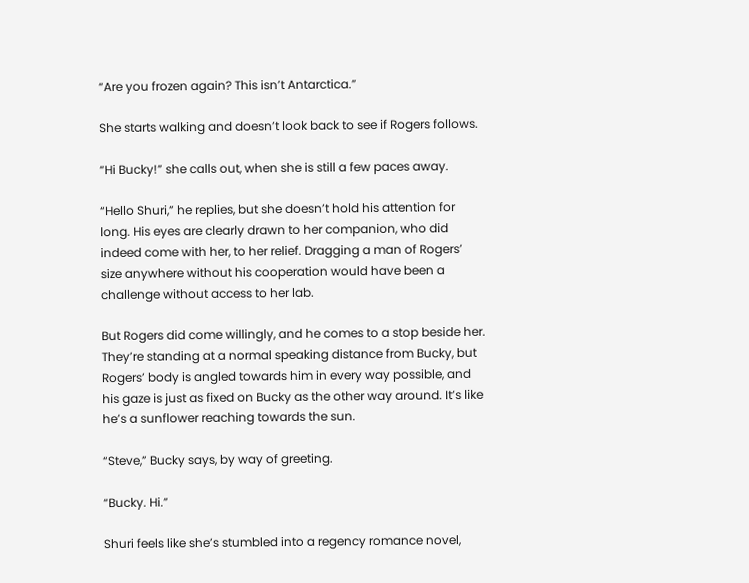“Are you frozen again? This isn’t Antarctica.”

She starts walking and doesn’t look back to see if Rogers follows.

“Hi Bucky!” she calls out, when she is still a few paces away.

“Hello Shuri,” he replies, but she doesn’t hold his attention for long. His eyes are clearly drawn to her companion, who did indeed come with her, to her relief. Dragging a man of Rogers’ size anywhere without his cooperation would have been a challenge without access to her lab.

But Rogers did come willingly, and he comes to a stop beside her. They’re standing at a normal speaking distance from Bucky, but Rogers’ body is angled towards him in every way possible, and his gaze is just as fixed on Bucky as the other way around. It’s like he’s a sunflower reaching towards the sun.

“Steve,” Bucky says, by way of greeting.

“Bucky. Hi.”

Shuri feels like she’s stumbled into a regency romance novel,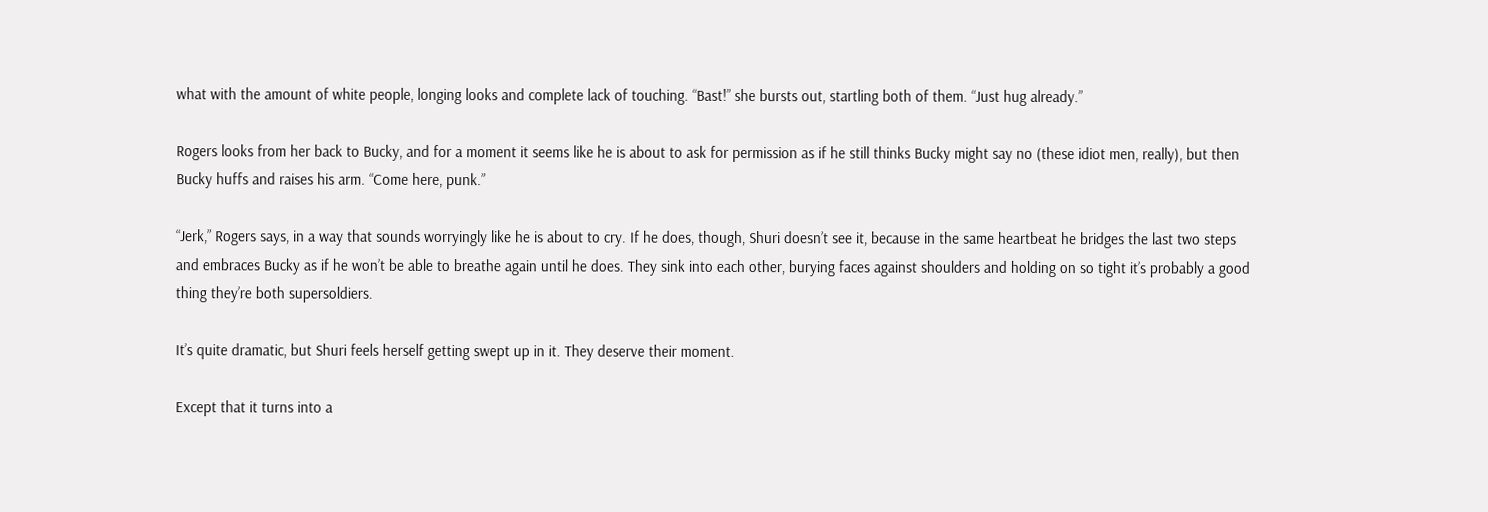what with the amount of white people, longing looks and complete lack of touching. “Bast!” she bursts out, startling both of them. “Just hug already.”

Rogers looks from her back to Bucky, and for a moment it seems like he is about to ask for permission as if he still thinks Bucky might say no (these idiot men, really), but then Bucky huffs and raises his arm. “Come here, punk.”

“Jerk,” Rogers says, in a way that sounds worryingly like he is about to cry. If he does, though, Shuri doesn’t see it, because in the same heartbeat he bridges the last two steps and embraces Bucky as if he won’t be able to breathe again until he does. They sink into each other, burying faces against shoulders and holding on so tight it’s probably a good thing they’re both supersoldiers.

It’s quite dramatic, but Shuri feels herself getting swept up in it. They deserve their moment.

Except that it turns into a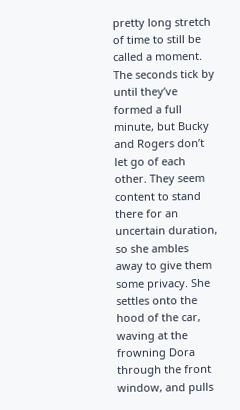pretty long stretch of time to still be called a moment. The seconds tick by until they’ve formed a full minute, but Bucky and Rogers don’t let go of each other. They seem content to stand there for an uncertain duration, so she ambles away to give them some privacy. She settles onto the hood of the car, waving at the frowning Dora through the front window, and pulls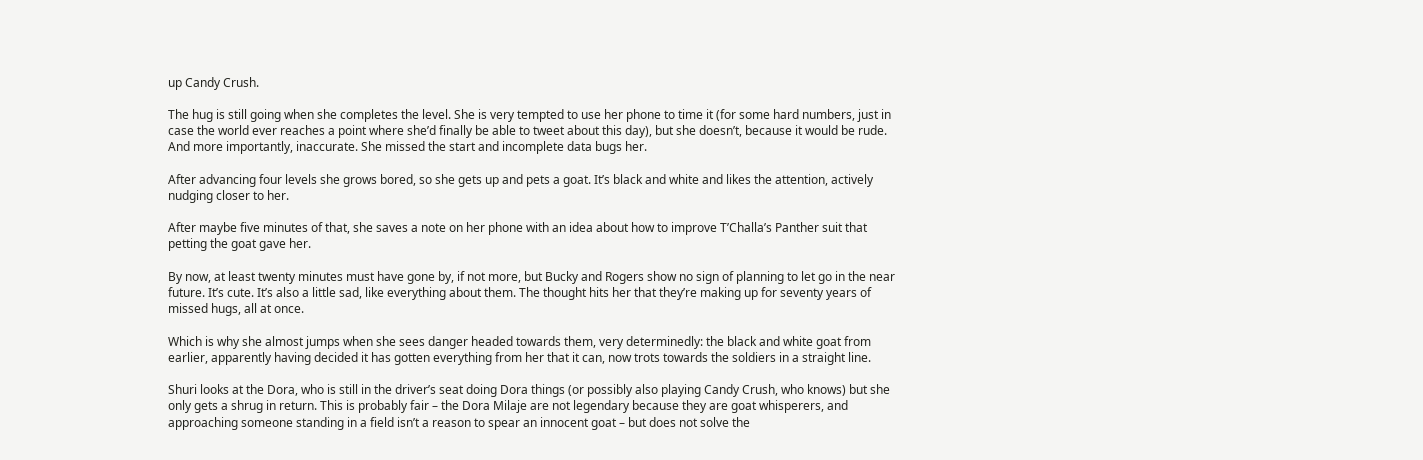up Candy Crush.

The hug is still going when she completes the level. She is very tempted to use her phone to time it (for some hard numbers, just in case the world ever reaches a point where she’d finally be able to tweet about this day), but she doesn’t, because it would be rude. And more importantly, inaccurate. She missed the start and incomplete data bugs her.

After advancing four levels she grows bored, so she gets up and pets a goat. It’s black and white and likes the attention, actively nudging closer to her.

After maybe five minutes of that, she saves a note on her phone with an idea about how to improve T’Challa’s Panther suit that petting the goat gave her.

By now, at least twenty minutes must have gone by, if not more, but Bucky and Rogers show no sign of planning to let go in the near future. It’s cute. It’s also a little sad, like everything about them. The thought hits her that they’re making up for seventy years of missed hugs, all at once.

Which is why she almost jumps when she sees danger headed towards them, very determinedly: the black and white goat from earlier, apparently having decided it has gotten everything from her that it can, now trots towards the soldiers in a straight line.

Shuri looks at the Dora, who is still in the driver’s seat doing Dora things (or possibly also playing Candy Crush, who knows) but she only gets a shrug in return. This is probably fair – the Dora Milaje are not legendary because they are goat whisperers, and approaching someone standing in a field isn’t a reason to spear an innocent goat – but does not solve the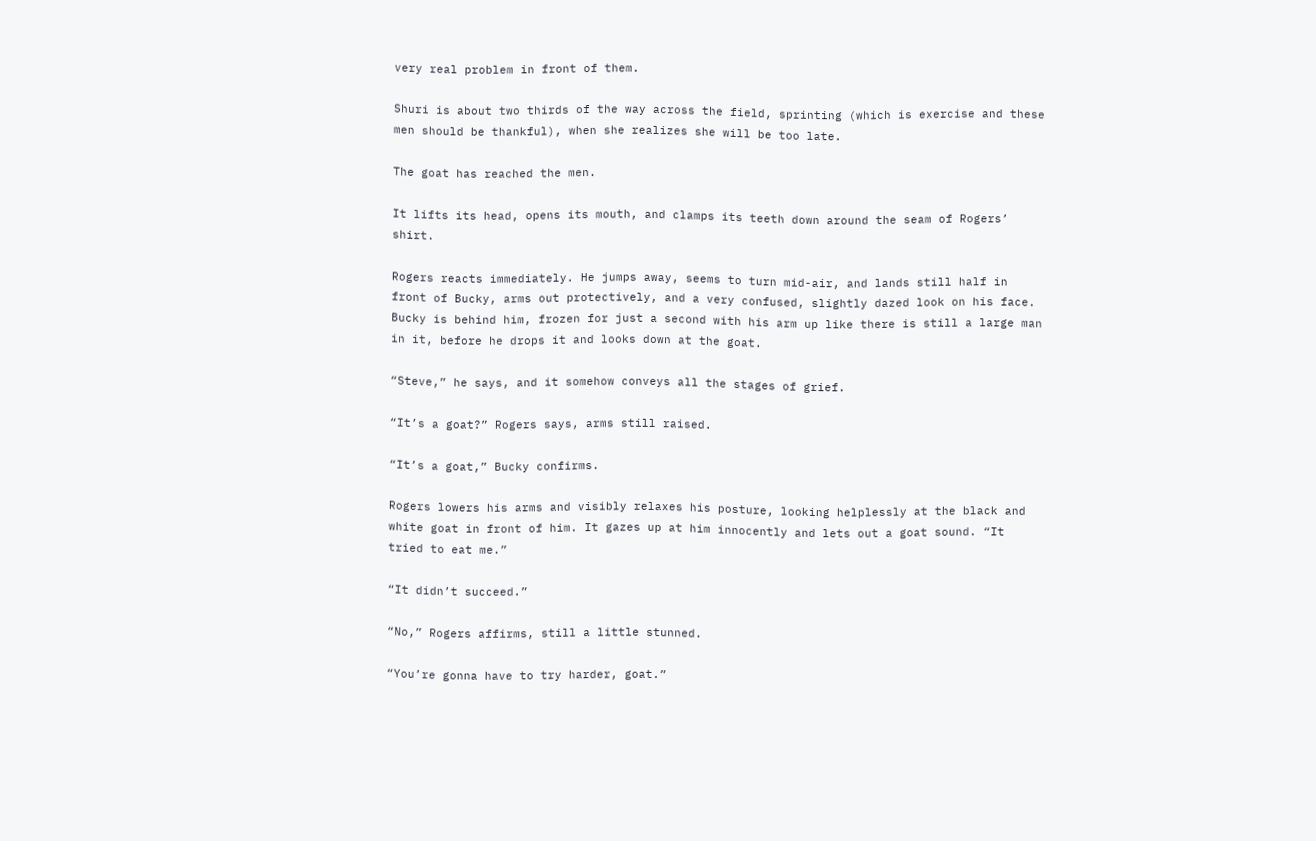very real problem in front of them.

Shuri is about two thirds of the way across the field, sprinting (which is exercise and these men should be thankful), when she realizes she will be too late.

The goat has reached the men.

It lifts its head, opens its mouth, and clamps its teeth down around the seam of Rogers’ shirt.

Rogers reacts immediately. He jumps away, seems to turn mid-air, and lands still half in front of Bucky, arms out protectively, and a very confused, slightly dazed look on his face. Bucky is behind him, frozen for just a second with his arm up like there is still a large man in it, before he drops it and looks down at the goat.

“Steve,” he says, and it somehow conveys all the stages of grief.

“It’s a goat?” Rogers says, arms still raised.

“It’s a goat,” Bucky confirms.

Rogers lowers his arms and visibly relaxes his posture, looking helplessly at the black and white goat in front of him. It gazes up at him innocently and lets out a goat sound. “It tried to eat me.”

“It didn’t succeed.”

“No,” Rogers affirms, still a little stunned.

“You’re gonna have to try harder, goat.”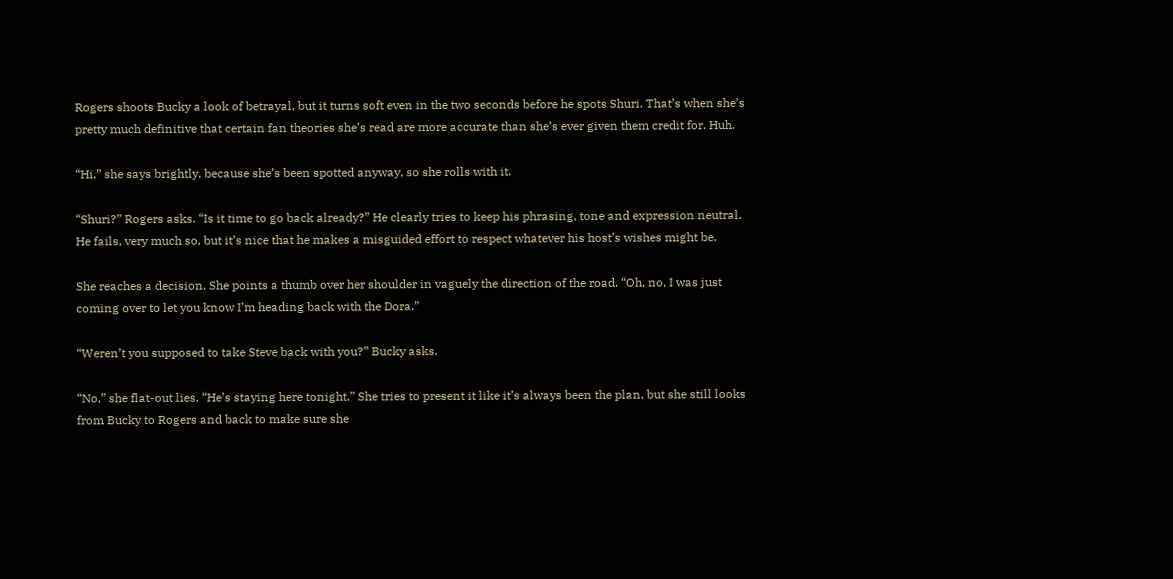Rogers shoots Bucky a look of betrayal, but it turns soft even in the two seconds before he spots Shuri. That’s when she’s pretty much definitive that certain fan theories she’s read are more accurate than she’s ever given them credit for. Huh.

“Hi,” she says brightly, because she’s been spotted anyway, so she rolls with it.

“Shuri?” Rogers asks. “Is it time to go back already?” He clearly tries to keep his phrasing, tone and expression neutral. He fails, very much so, but it’s nice that he makes a misguided effort to respect whatever his host’s wishes might be.

She reaches a decision. She points a thumb over her shoulder in vaguely the direction of the road. “Oh, no, I was just coming over to let you know I’m heading back with the Dora.”

“Weren’t you supposed to take Steve back with you?” Bucky asks.

“No,” she flat-out lies. “He’s staying here tonight.” She tries to present it like it’s always been the plan, but she still looks from Bucky to Rogers and back to make sure she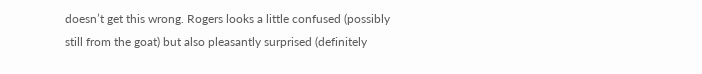doesn’t get this wrong. Rogers looks a little confused (possibly still from the goat) but also pleasantly surprised (definitely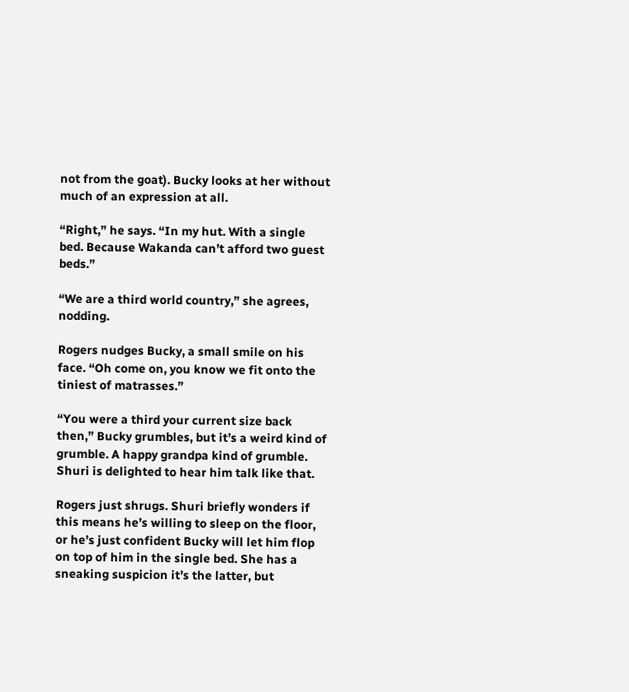not from the goat). Bucky looks at her without much of an expression at all.

“Right,” he says. “In my hut. With a single bed. Because Wakanda can’t afford two guest beds.”

“We are a third world country,” she agrees, nodding.

Rogers nudges Bucky, a small smile on his face. “Oh come on, you know we fit onto the tiniest of matrasses.”

“You were a third your current size back then,” Bucky grumbles, but it’s a weird kind of grumble. A happy grandpa kind of grumble. Shuri is delighted to hear him talk like that.

Rogers just shrugs. Shuri briefly wonders if this means he’s willing to sleep on the floor, or he’s just confident Bucky will let him flop on top of him in the single bed. She has a sneaking suspicion it’s the latter, but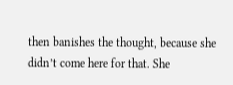then banishes the thought, because she didn’t come here for that. She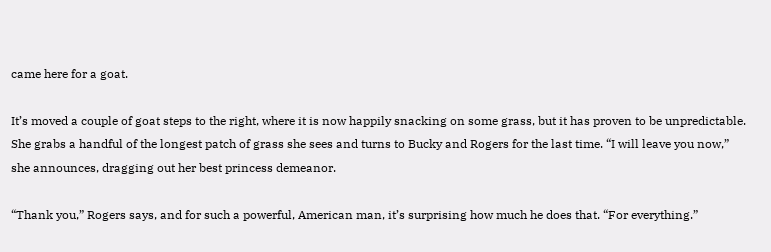came here for a goat.

It’s moved a couple of goat steps to the right, where it is now happily snacking on some grass, but it has proven to be unpredictable. She grabs a handful of the longest patch of grass she sees and turns to Bucky and Rogers for the last time. “I will leave you now,” she announces, dragging out her best princess demeanor.

“Thank you,” Rogers says, and for such a powerful, American man, it’s surprising how much he does that. “For everything.”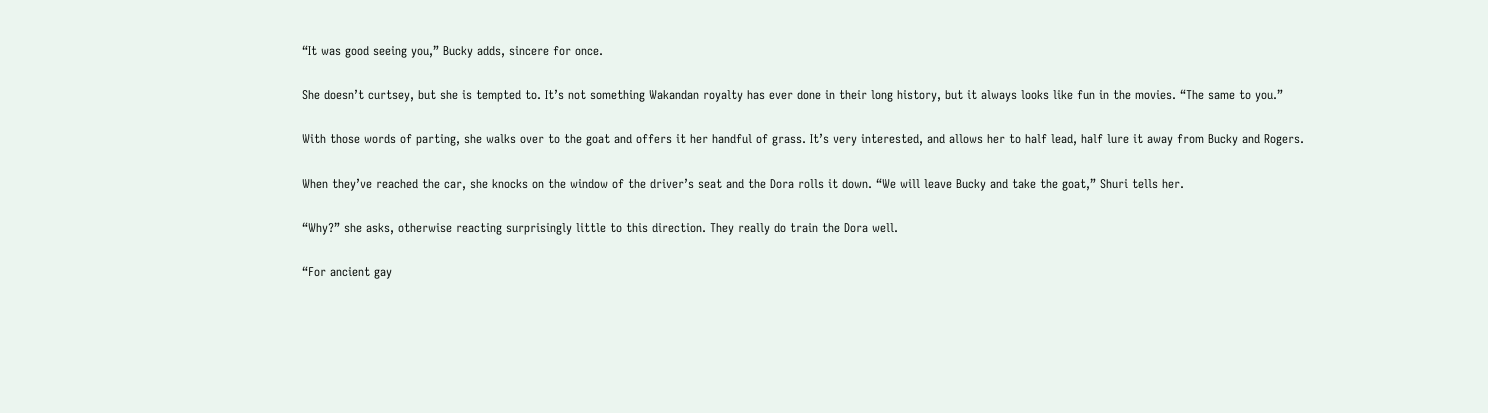“It was good seeing you,” Bucky adds, sincere for once.

She doesn’t curtsey, but she is tempted to. It’s not something Wakandan royalty has ever done in their long history, but it always looks like fun in the movies. “The same to you.”

With those words of parting, she walks over to the goat and offers it her handful of grass. It’s very interested, and allows her to half lead, half lure it away from Bucky and Rogers.

When they’ve reached the car, she knocks on the window of the driver’s seat and the Dora rolls it down. “We will leave Bucky and take the goat,” Shuri tells her.

“Why?” she asks, otherwise reacting surprisingly little to this direction. They really do train the Dora well.

“For ancient gay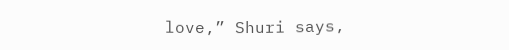love,” Shuri says,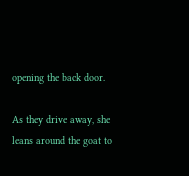opening the back door.

As they drive away, she leans around the goat to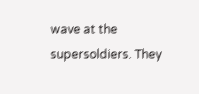wave at the supersoldiers. They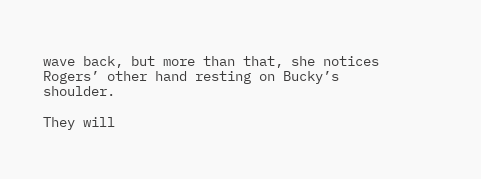wave back, but more than that, she notices Rogers’ other hand resting on Bucky’s shoulder.

They will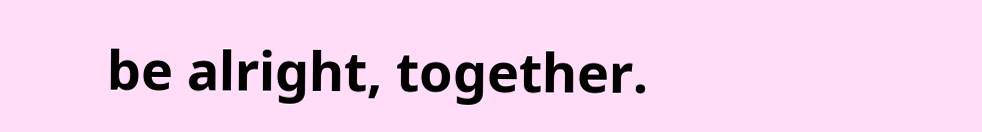be alright, together.